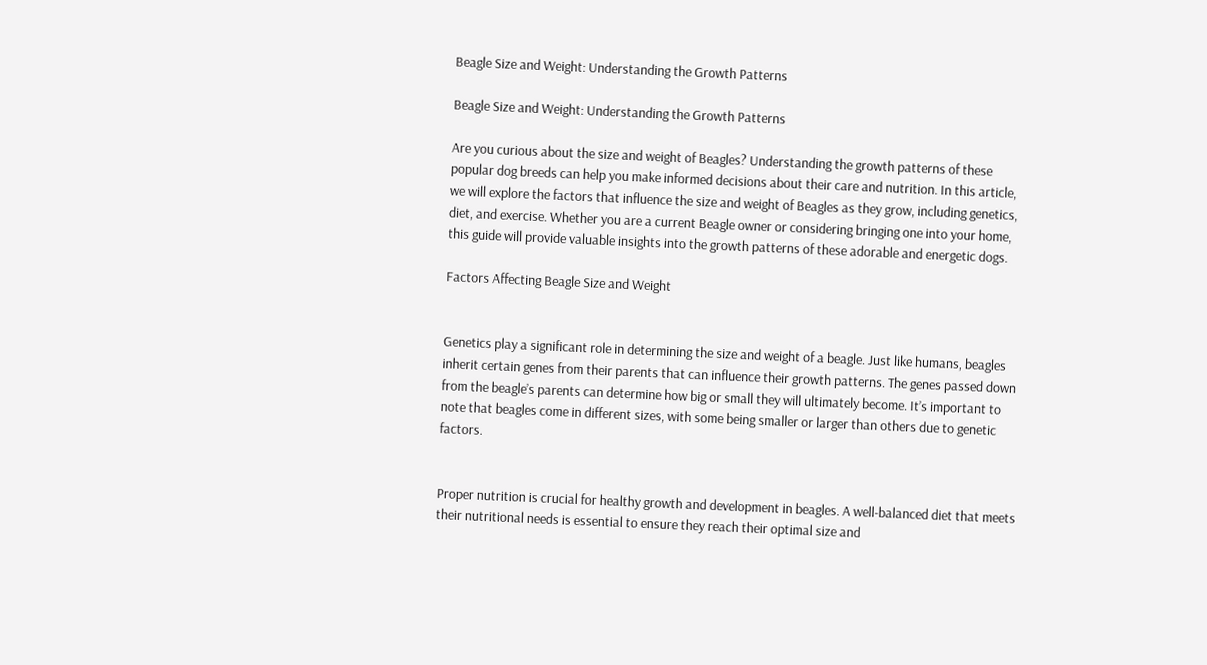Beagle Size and Weight: Understanding the Growth Patterns

Beagle Size and Weight: Understanding the Growth Patterns

Are you curious about the size and weight of Beagles? Understanding the growth patterns of these popular dog breeds can help you make informed decisions about their care and nutrition. In this article, we will explore the factors that influence the size and weight of Beagles as they grow, including genetics, diet, and exercise. Whether you are a current Beagle owner or considering bringing one into your home, this guide will provide valuable insights into the growth patterns of these adorable and energetic dogs.

Factors Affecting Beagle Size and Weight


Genetics play a significant role in determining the size and weight of a beagle. Just like humans, beagles inherit certain genes from their parents that can influence their growth patterns. The genes passed down from the beagle’s parents can determine how big or small they will ultimately become. It’s important to note that beagles come in different sizes, with some being smaller or larger than others due to genetic factors.


Proper nutrition is crucial for healthy growth and development in beagles. A well-balanced diet that meets their nutritional needs is essential to ensure they reach their optimal size and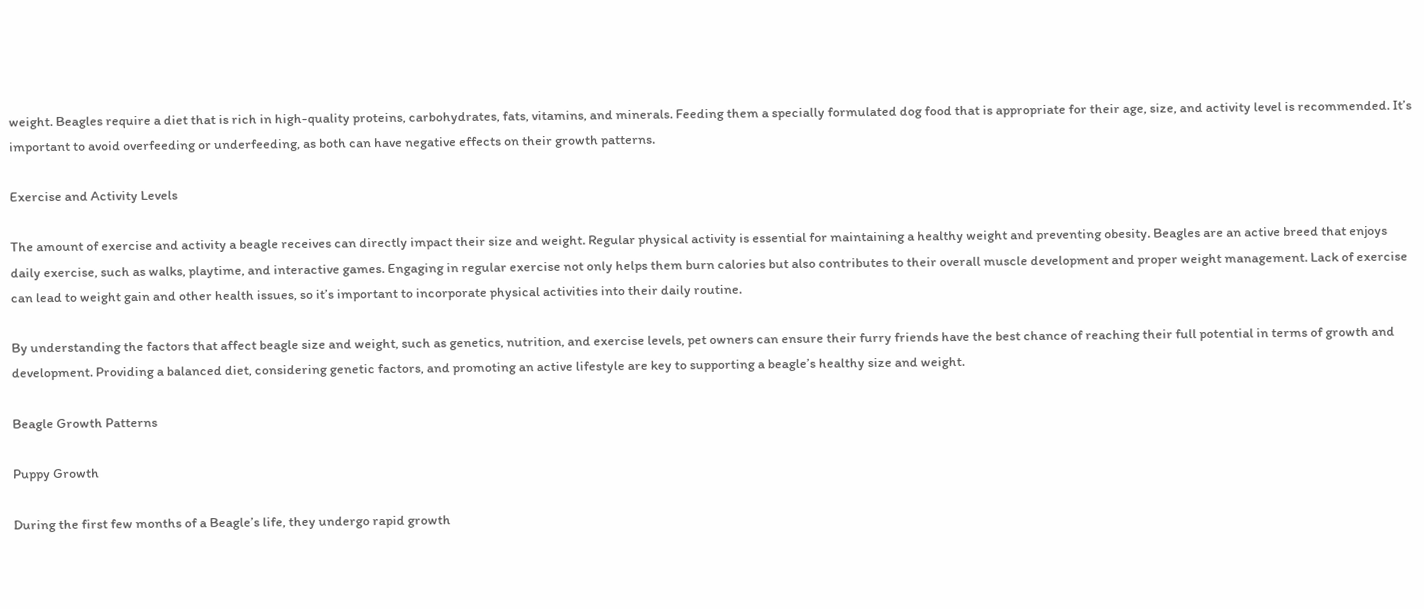weight. Beagles require a diet that is rich in high-quality proteins, carbohydrates, fats, vitamins, and minerals. Feeding them a specially formulated dog food that is appropriate for their age, size, and activity level is recommended. It’s important to avoid overfeeding or underfeeding, as both can have negative effects on their growth patterns.

Exercise and Activity Levels

The amount of exercise and activity a beagle receives can directly impact their size and weight. Regular physical activity is essential for maintaining a healthy weight and preventing obesity. Beagles are an active breed that enjoys daily exercise, such as walks, playtime, and interactive games. Engaging in regular exercise not only helps them burn calories but also contributes to their overall muscle development and proper weight management. Lack of exercise can lead to weight gain and other health issues, so it’s important to incorporate physical activities into their daily routine.

By understanding the factors that affect beagle size and weight, such as genetics, nutrition, and exercise levels, pet owners can ensure their furry friends have the best chance of reaching their full potential in terms of growth and development. Providing a balanced diet, considering genetic factors, and promoting an active lifestyle are key to supporting a beagle’s healthy size and weight.

Beagle Growth Patterns

Puppy Growth

During the first few months of a Beagle’s life, they undergo rapid growth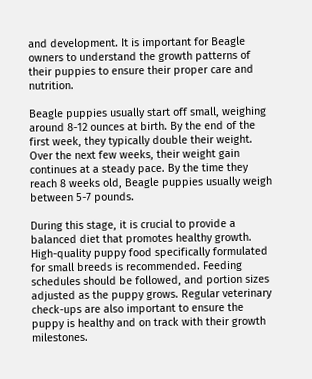and development. It is important for Beagle owners to understand the growth patterns of their puppies to ensure their proper care and nutrition.

Beagle puppies usually start off small, weighing around 8-12 ounces at birth. By the end of the first week, they typically double their weight. Over the next few weeks, their weight gain continues at a steady pace. By the time they reach 8 weeks old, Beagle puppies usually weigh between 5-7 pounds.

During this stage, it is crucial to provide a balanced diet that promotes healthy growth. High-quality puppy food specifically formulated for small breeds is recommended. Feeding schedules should be followed, and portion sizes adjusted as the puppy grows. Regular veterinary check-ups are also important to ensure the puppy is healthy and on track with their growth milestones.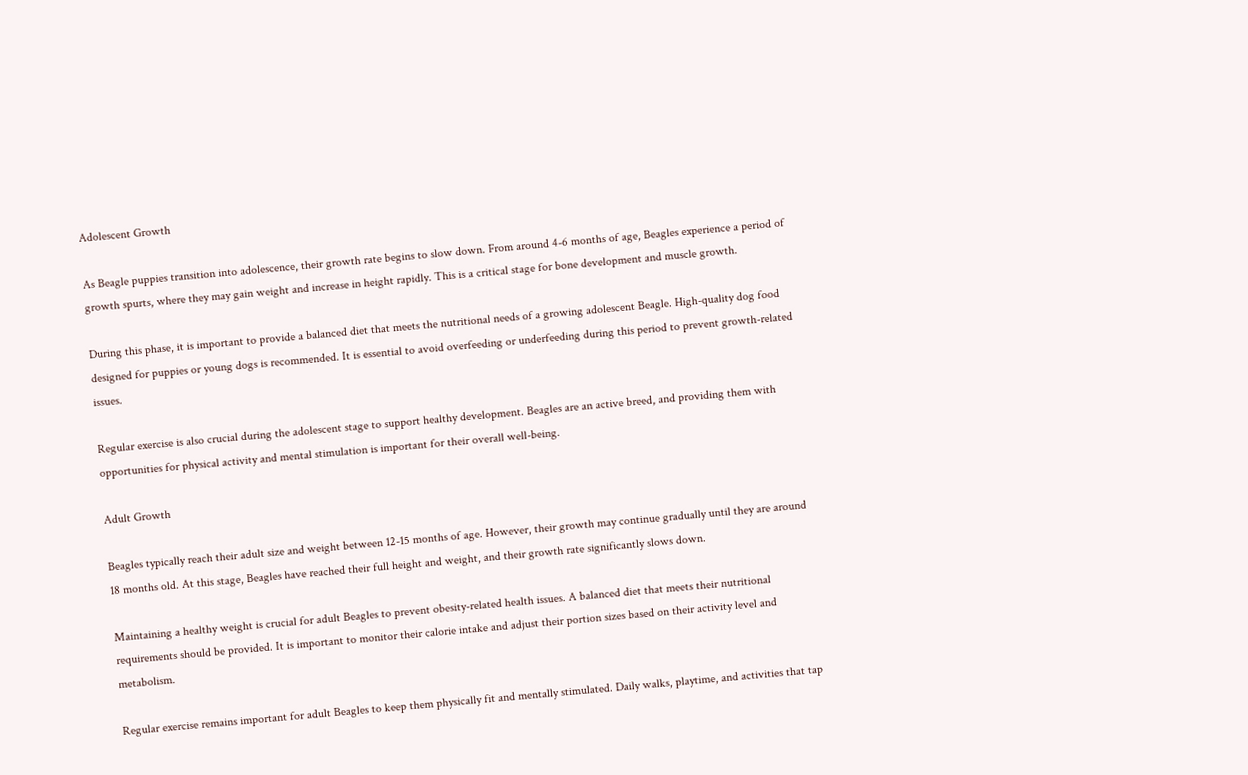Adolescent Growth

As Beagle puppies transition into adolescence, their growth rate begins to slow down. From around 4-6 months of age, Beagles experience a period of growth spurts, where they may gain weight and increase in height rapidly. This is a critical stage for bone development and muscle growth.

During this phase, it is important to provide a balanced diet that meets the nutritional needs of a growing adolescent Beagle. High-quality dog food designed for puppies or young dogs is recommended. It is essential to avoid overfeeding or underfeeding during this period to prevent growth-related issues.

Regular exercise is also crucial during the adolescent stage to support healthy development. Beagles are an active breed, and providing them with opportunities for physical activity and mental stimulation is important for their overall well-being.

Adult Growth

Beagles typically reach their adult size and weight between 12-15 months of age. However, their growth may continue gradually until they are around 18 months old. At this stage, Beagles have reached their full height and weight, and their growth rate significantly slows down.

Maintaining a healthy weight is crucial for adult Beagles to prevent obesity-related health issues. A balanced diet that meets their nutritional requirements should be provided. It is important to monitor their calorie intake and adjust their portion sizes based on their activity level and metabolism.

Regular exercise remains important for adult Beagles to keep them physically fit and mentally stimulated. Daily walks, playtime, and activities that tap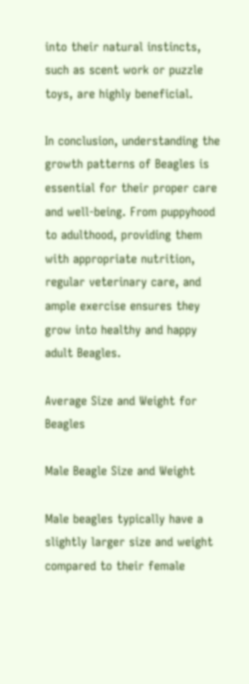into their natural instincts, such as scent work or puzzle toys, are highly beneficial.

In conclusion, understanding the growth patterns of Beagles is essential for their proper care and well-being. From puppyhood to adulthood, providing them with appropriate nutrition, regular veterinary care, and ample exercise ensures they grow into healthy and happy adult Beagles.

Average Size and Weight for Beagles

Male Beagle Size and Weight

Male beagles typically have a slightly larger size and weight compared to their female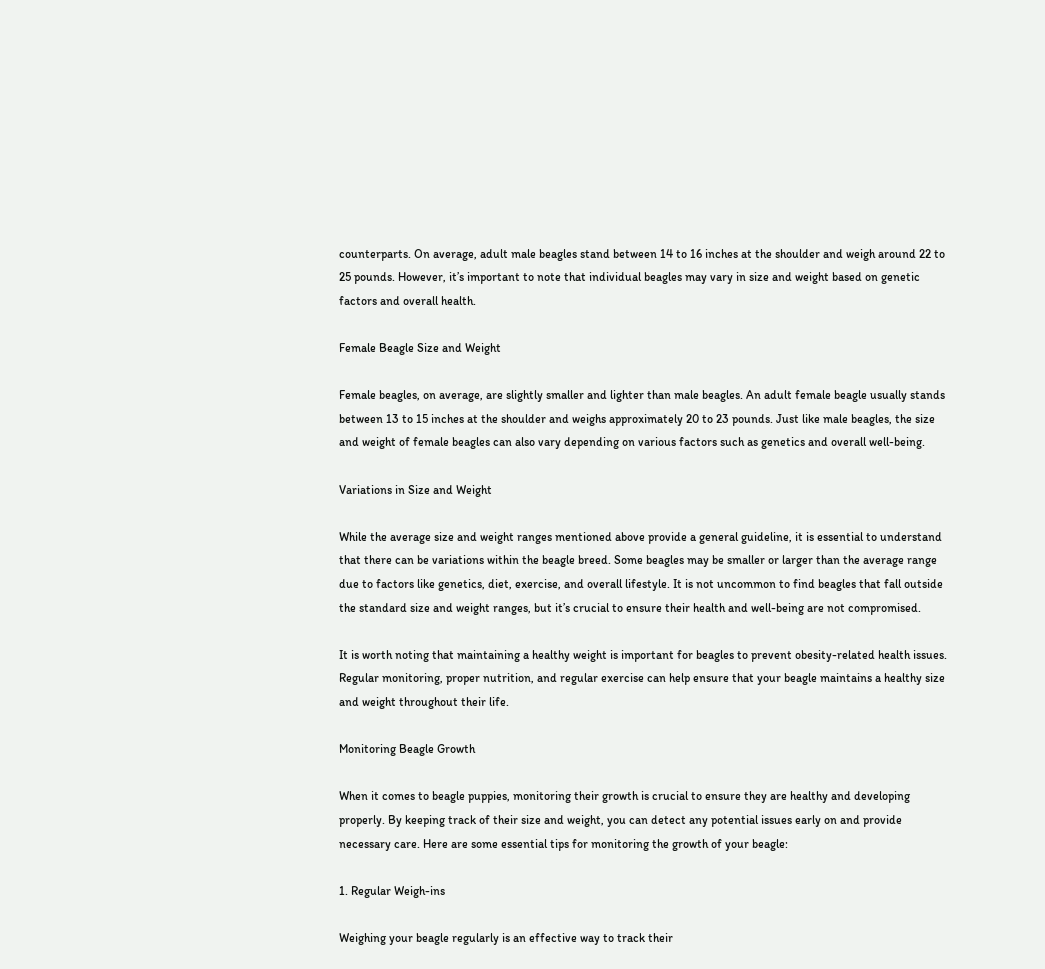counterparts. On average, adult male beagles stand between 14 to 16 inches at the shoulder and weigh around 22 to 25 pounds. However, it’s important to note that individual beagles may vary in size and weight based on genetic factors and overall health.

Female Beagle Size and Weight

Female beagles, on average, are slightly smaller and lighter than male beagles. An adult female beagle usually stands between 13 to 15 inches at the shoulder and weighs approximately 20 to 23 pounds. Just like male beagles, the size and weight of female beagles can also vary depending on various factors such as genetics and overall well-being.

Variations in Size and Weight

While the average size and weight ranges mentioned above provide a general guideline, it is essential to understand that there can be variations within the beagle breed. Some beagles may be smaller or larger than the average range due to factors like genetics, diet, exercise, and overall lifestyle. It is not uncommon to find beagles that fall outside the standard size and weight ranges, but it’s crucial to ensure their health and well-being are not compromised.

It is worth noting that maintaining a healthy weight is important for beagles to prevent obesity-related health issues. Regular monitoring, proper nutrition, and regular exercise can help ensure that your beagle maintains a healthy size and weight throughout their life.

Monitoring Beagle Growth

When it comes to beagle puppies, monitoring their growth is crucial to ensure they are healthy and developing properly. By keeping track of their size and weight, you can detect any potential issues early on and provide necessary care. Here are some essential tips for monitoring the growth of your beagle:

1. Regular Weigh-ins

Weighing your beagle regularly is an effective way to track their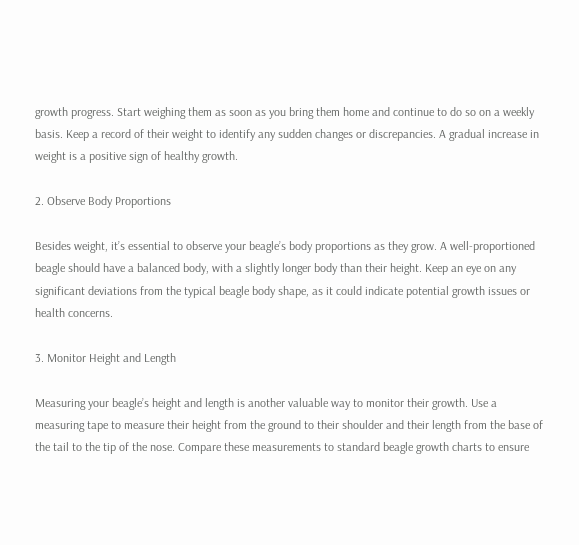growth progress. Start weighing them as soon as you bring them home and continue to do so on a weekly basis. Keep a record of their weight to identify any sudden changes or discrepancies. A gradual increase in weight is a positive sign of healthy growth.

2. Observe Body Proportions

Besides weight, it’s essential to observe your beagle’s body proportions as they grow. A well-proportioned beagle should have a balanced body, with a slightly longer body than their height. Keep an eye on any significant deviations from the typical beagle body shape, as it could indicate potential growth issues or health concerns.

3. Monitor Height and Length

Measuring your beagle’s height and length is another valuable way to monitor their growth. Use a measuring tape to measure their height from the ground to their shoulder and their length from the base of the tail to the tip of the nose. Compare these measurements to standard beagle growth charts to ensure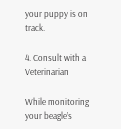your puppy is on track.

4. Consult with a Veterinarian

While monitoring your beagle’s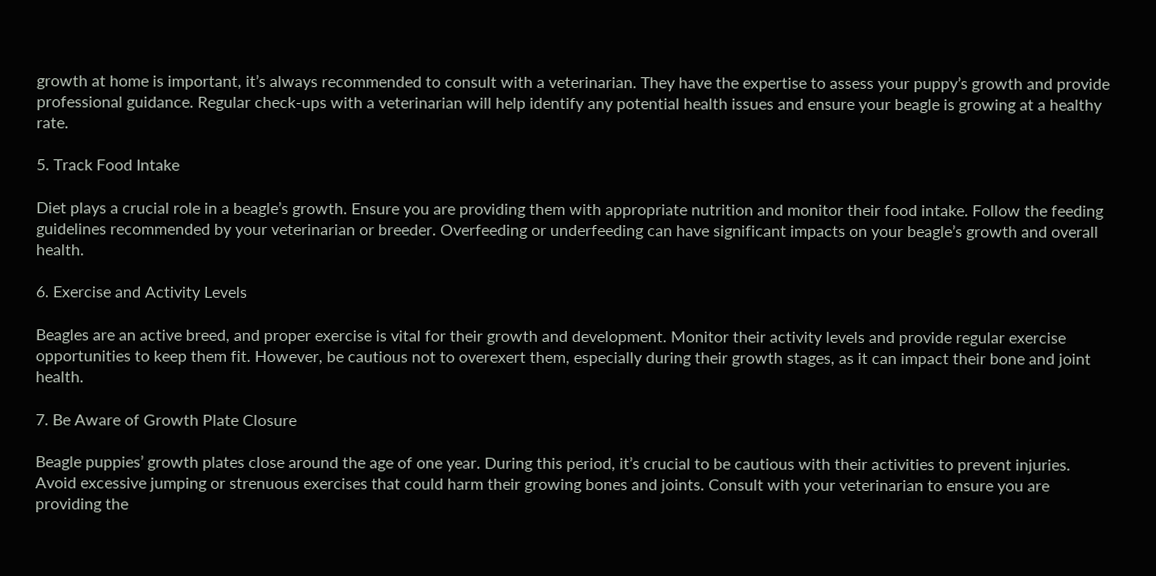growth at home is important, it’s always recommended to consult with a veterinarian. They have the expertise to assess your puppy’s growth and provide professional guidance. Regular check-ups with a veterinarian will help identify any potential health issues and ensure your beagle is growing at a healthy rate.

5. Track Food Intake

Diet plays a crucial role in a beagle’s growth. Ensure you are providing them with appropriate nutrition and monitor their food intake. Follow the feeding guidelines recommended by your veterinarian or breeder. Overfeeding or underfeeding can have significant impacts on your beagle’s growth and overall health.

6. Exercise and Activity Levels

Beagles are an active breed, and proper exercise is vital for their growth and development. Monitor their activity levels and provide regular exercise opportunities to keep them fit. However, be cautious not to overexert them, especially during their growth stages, as it can impact their bone and joint health.

7. Be Aware of Growth Plate Closure

Beagle puppies’ growth plates close around the age of one year. During this period, it’s crucial to be cautious with their activities to prevent injuries. Avoid excessive jumping or strenuous exercises that could harm their growing bones and joints. Consult with your veterinarian to ensure you are providing the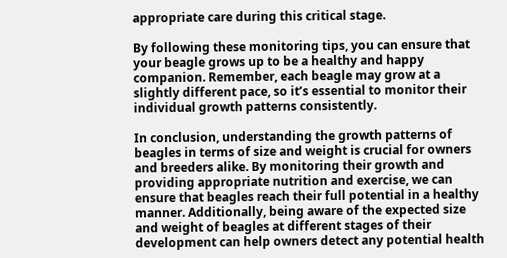appropriate care during this critical stage.

By following these monitoring tips, you can ensure that your beagle grows up to be a healthy and happy companion. Remember, each beagle may grow at a slightly different pace, so it’s essential to monitor their individual growth patterns consistently.

In conclusion, understanding the growth patterns of beagles in terms of size and weight is crucial for owners and breeders alike. By monitoring their growth and providing appropriate nutrition and exercise, we can ensure that beagles reach their full potential in a healthy manner. Additionally, being aware of the expected size and weight of beagles at different stages of their development can help owners detect any potential health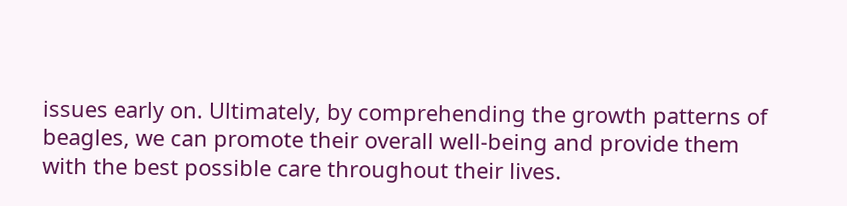issues early on. Ultimately, by comprehending the growth patterns of beagles, we can promote their overall well-being and provide them with the best possible care throughout their lives.